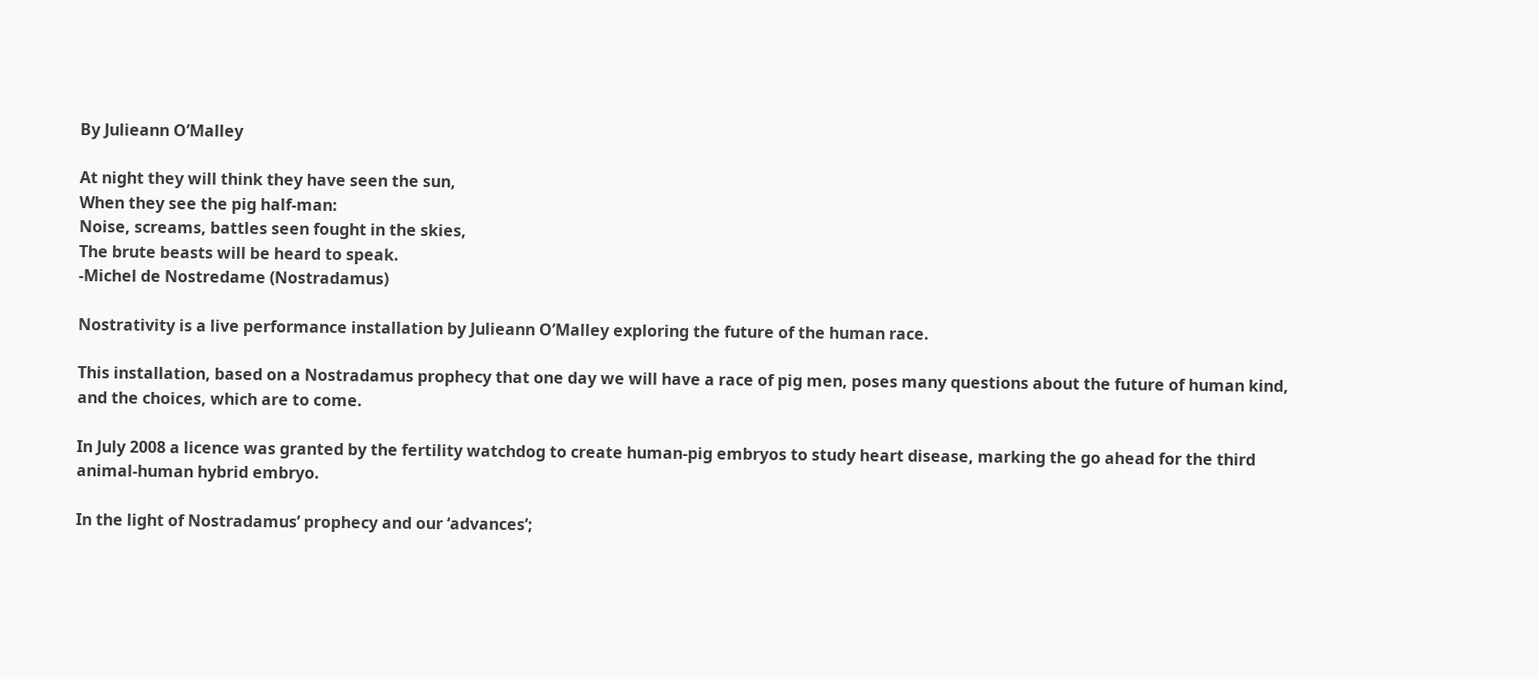By Julieann O’Malley

At night they will think they have seen the sun,
When they see the pig half-man:
Noise, screams, battles seen fought in the skies,
The brute beasts will be heard to speak.
-Michel de Nostredame (Nostradamus)

Nostrativity is a live performance installation by Julieann O’Malley exploring the future of the human race.

This installation, based on a Nostradamus prophecy that one day we will have a race of pig men, poses many questions about the future of human kind, and the choices, which are to come.

In July 2008 a licence was granted by the fertility watchdog to create human-pig embryos to study heart disease, marking the go ahead for the third animal-human hybrid embryo.

In the light of Nostradamus’ prophecy and our ‘advances’;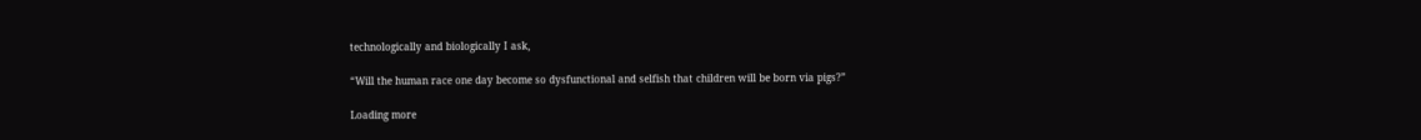technologically and biologically I ask,

“Will the human race one day become so dysfunctional and selfish that children will be born via pigs?”

Loading more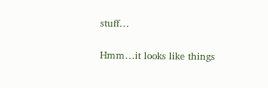stuff…

Hmm…it looks like things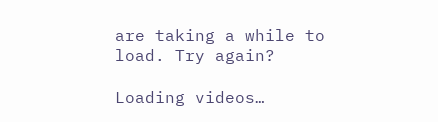are taking a while to load. Try again?

Loading videos…